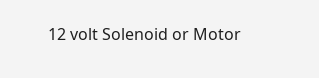12 volt Solenoid or Motor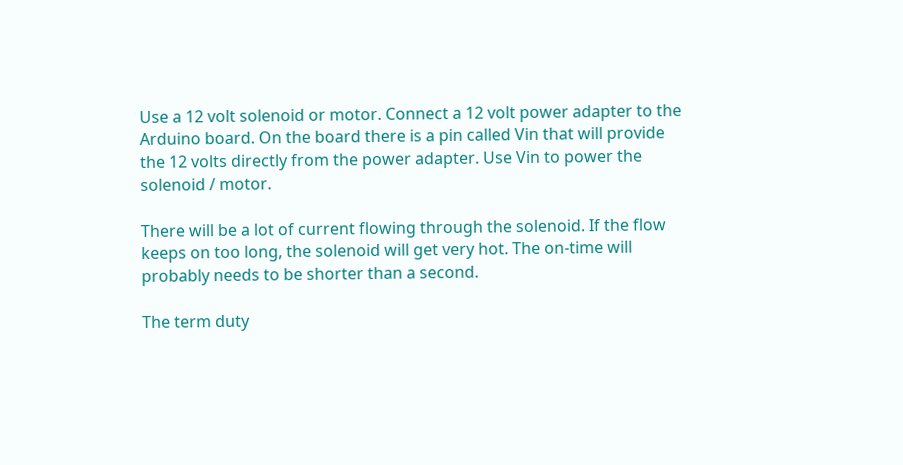Use a 12 volt solenoid or motor. Connect a 12 volt power adapter to the Arduino board. On the board there is a pin called Vin that will provide the 12 volts directly from the power adapter. Use Vin to power the solenoid / motor.

There will be a lot of current flowing through the solenoid. If the flow keeps on too long, the solenoid will get very hot. The on-time will probably needs to be shorter than a second.

The term duty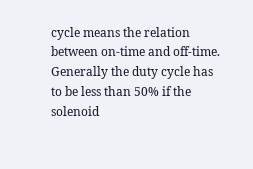cycle means the relation between on-time and off-time. Generally the duty cycle has to be less than 50% if the solenoid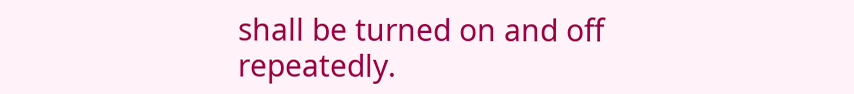shall be turned on and off repeatedly.